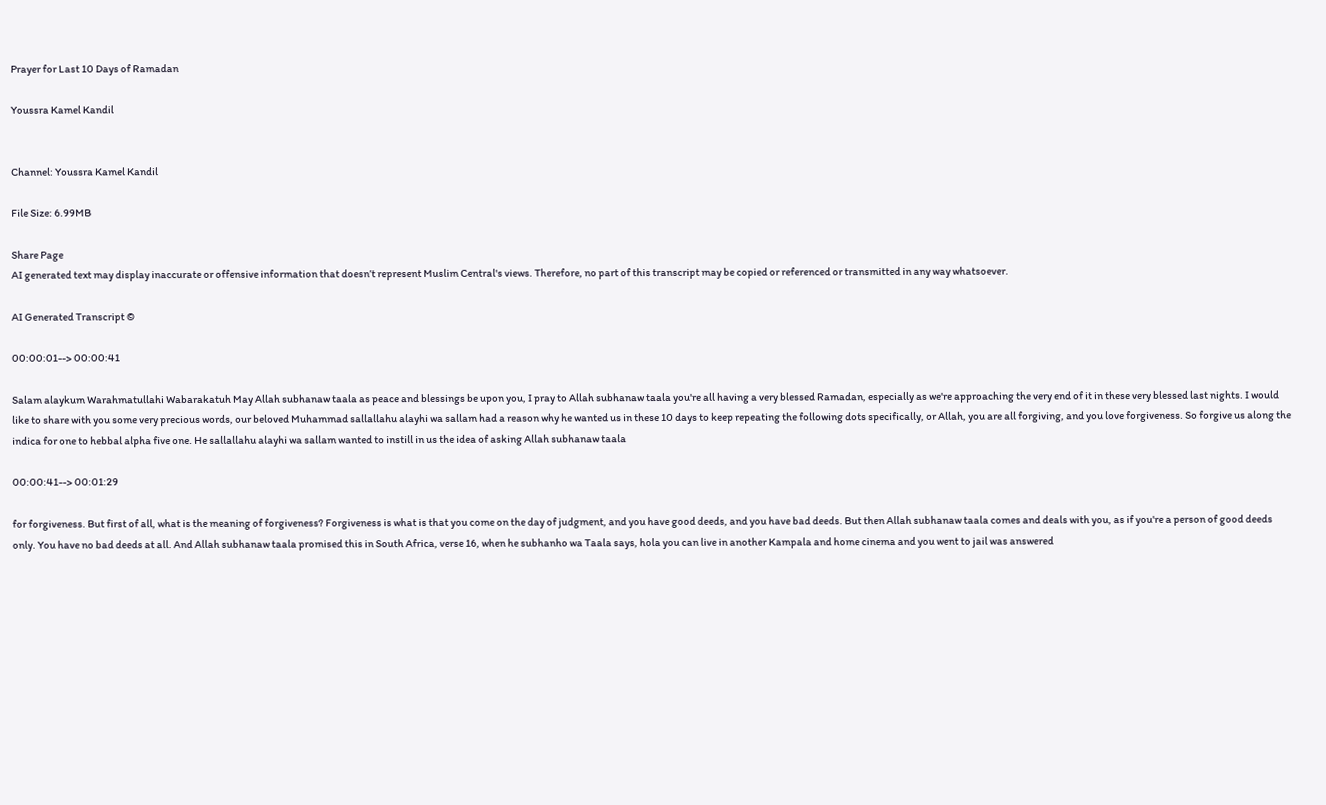Prayer for Last 10 Days of Ramadan

Youssra Kamel Kandil


Channel: Youssra Kamel Kandil

File Size: 6.99MB

Share Page
AI generated text may display inaccurate or offensive information that doesn’t represent Muslim Central's views. Therefore, no part of this transcript may be copied or referenced or transmitted in any way whatsoever.

AI Generated Transcript ©

00:00:01--> 00:00:41

Salam alaykum Warahmatullahi Wabarakatuh May Allah subhanaw taala as peace and blessings be upon you, I pray to Allah subhanaw taala you're all having a very blessed Ramadan, especially as we're approaching the very end of it in these very blessed last nights. I would like to share with you some very precious words, our beloved Muhammad sallallahu alayhi wa sallam had a reason why he wanted us in these 10 days to keep repeating the following dots specifically, or Allah, you are all forgiving, and you love forgiveness. So forgive us along the indica for one to hebbal alpha five one. He sallallahu alayhi wa sallam wanted to instill in us the idea of asking Allah subhanaw taala

00:00:41--> 00:01:29

for forgiveness. But first of all, what is the meaning of forgiveness? Forgiveness is what is that you come on the day of judgment, and you have good deeds, and you have bad deeds. But then Allah subhanaw taala comes and deals with you, as if you're a person of good deeds only. You have no bad deeds at all. And Allah subhanaw taala promised this in South Africa, verse 16, when he subhanho wa Taala says, hola you can live in another Kampala and home cinema and you went to jail was answered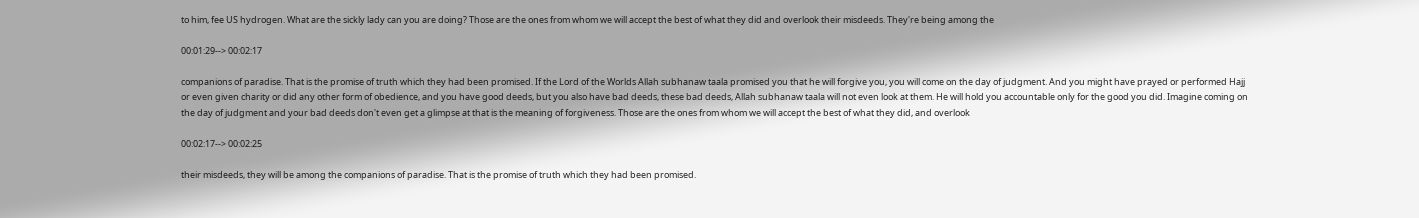to him, fee US hydrogen. What are the sickly lady can you are doing? Those are the ones from whom we will accept the best of what they did and overlook their misdeeds. They're being among the

00:01:29--> 00:02:17

companions of paradise. That is the promise of truth which they had been promised. If the Lord of the Worlds Allah subhanaw taala promised you that he will forgive you, you will come on the day of judgment. And you might have prayed or performed Hajj or even given charity or did any other form of obedience, and you have good deeds, but you also have bad deeds, these bad deeds, Allah subhanaw taala will not even look at them. He will hold you accountable only for the good you did. Imagine coming on the day of judgment and your bad deeds don't even get a glimpse at that is the meaning of forgiveness. Those are the ones from whom we will accept the best of what they did, and overlook

00:02:17--> 00:02:25

their misdeeds, they will be among the companions of paradise. That is the promise of truth which they had been promised.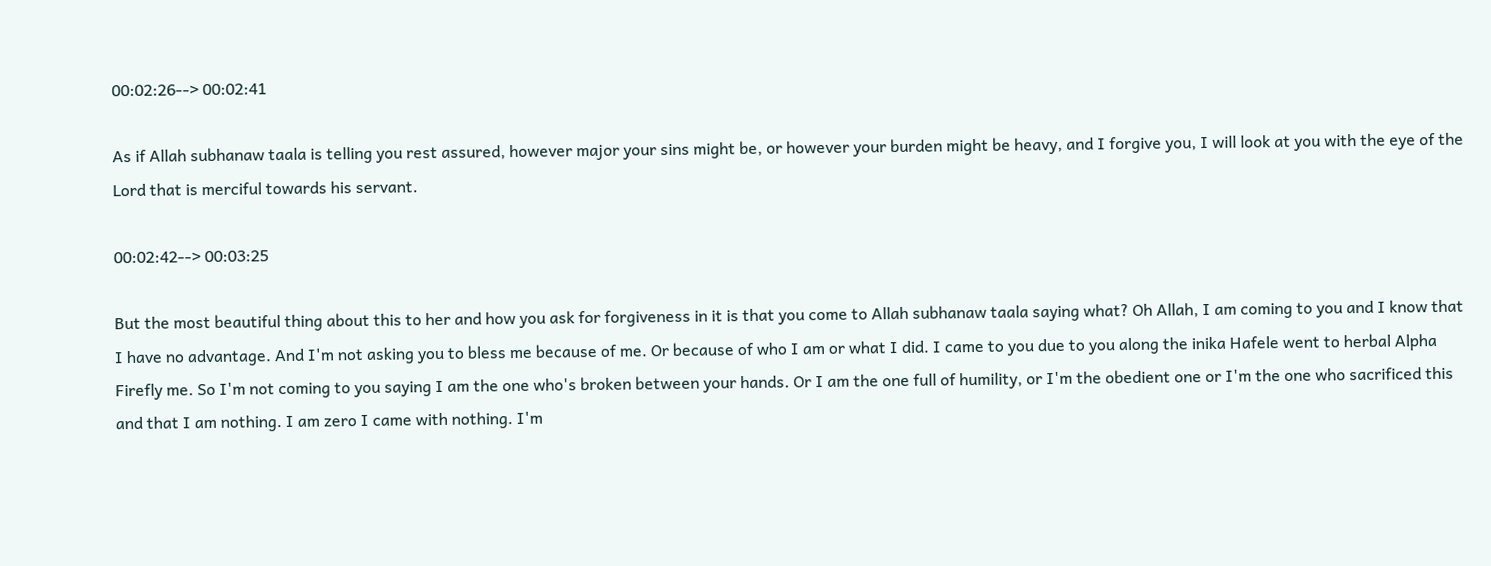00:02:26--> 00:02:41

As if Allah subhanaw taala is telling you rest assured, however major your sins might be, or however your burden might be heavy, and I forgive you, I will look at you with the eye of the Lord that is merciful towards his servant.

00:02:42--> 00:03:25

But the most beautiful thing about this to her and how you ask for forgiveness in it is that you come to Allah subhanaw taala saying what? Oh Allah, I am coming to you and I know that I have no advantage. And I'm not asking you to bless me because of me. Or because of who I am or what I did. I came to you due to you along the inika Hafele went to herbal Alpha Firefly me. So I'm not coming to you saying I am the one who's broken between your hands. Or I am the one full of humility, or I'm the obedient one or I'm the one who sacrificed this and that I am nothing. I am zero I came with nothing. I'm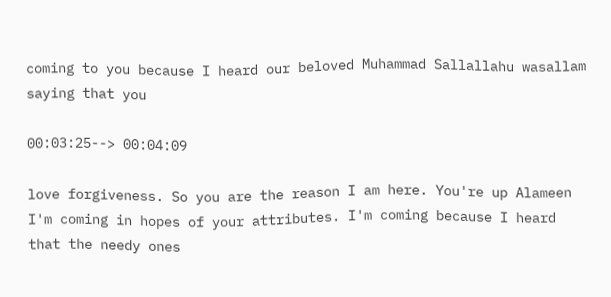coming to you because I heard our beloved Muhammad Sallallahu wasallam saying that you

00:03:25--> 00:04:09

love forgiveness. So you are the reason I am here. You're up Alameen I'm coming in hopes of your attributes. I'm coming because I heard that the needy ones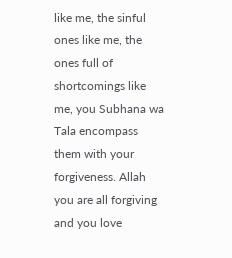like me, the sinful ones like me, the ones full of shortcomings like me, you Subhana wa Tala encompass them with your forgiveness. Allah you are all forgiving and you love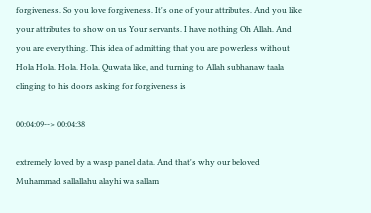forgiveness. So you love forgiveness. It's one of your attributes. And you like your attributes to show on us Your servants. I have nothing Oh Allah. And you are everything. This idea of admitting that you are powerless without Hola Hola. Hola. Hola. Quwata like, and turning to Allah subhanaw taala clinging to his doors asking for forgiveness is

00:04:09--> 00:04:38

extremely loved by a wasp panel data. And that's why our beloved Muhammad sallallahu alayhi wa sallam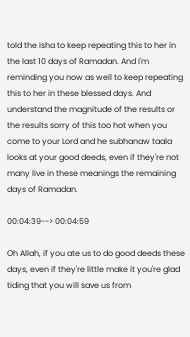told the Isha to keep repeating this to her in the last 10 days of Ramadan. And I'm reminding you now as well to keep repeating this to her in these blessed days. And understand the magnitude of the results or the results sorry of this too hot when you come to your Lord and he subhanaw taala looks at your good deeds, even if they're not many live in these meanings the remaining days of Ramadan.

00:04:39--> 00:04:59

Oh Allah, if you ate us to do good deeds these days, even if they're little make it you're glad tiding that you will save us from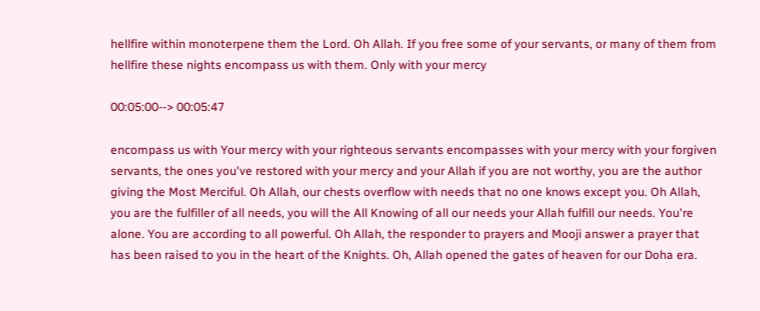hellfire within monoterpene them the Lord. Oh Allah. If you free some of your servants, or many of them from hellfire these nights encompass us with them. Only with your mercy

00:05:00--> 00:05:47

encompass us with Your mercy with your righteous servants encompasses with your mercy with your forgiven servants, the ones you've restored with your mercy and your Allah if you are not worthy, you are the author giving the Most Merciful. Oh Allah, our chests overflow with needs that no one knows except you. Oh Allah, you are the fulfiller of all needs, you will the All Knowing of all our needs your Allah fulfill our needs. You're alone. You are according to all powerful. Oh Allah, the responder to prayers and Mooji answer a prayer that has been raised to you in the heart of the Knights. Oh, Allah opened the gates of heaven for our Doha era.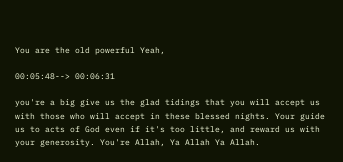You are the old powerful Yeah,

00:05:48--> 00:06:31

you're a big give us the glad tidings that you will accept us with those who will accept in these blessed nights. Your guide us to acts of God even if it's too little, and reward us with your generosity. You're Allah, Ya Allah Ya Allah.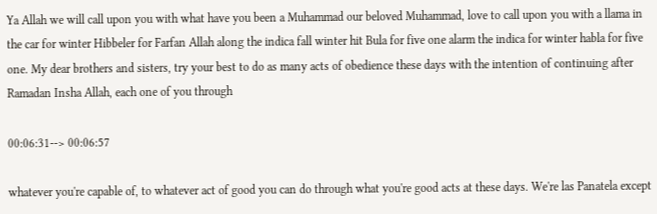Ya Allah we will call upon you with what have you been a Muhammad our beloved Muhammad, love to call upon you with a llama in the car for winter Hibbeler for Farfan Allah along the indica fall winter hit Bula for five one alarm the indica for winter habla for five one. My dear brothers and sisters, try your best to do as many acts of obedience these days with the intention of continuing after Ramadan Insha Allah, each one of you through

00:06:31--> 00:06:57

whatever you're capable of, to whatever act of good you can do through what you're good acts at these days. We're las Panatela except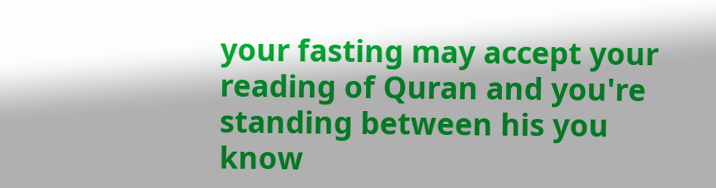your fasting may accept your reading of Quran and you're standing between his you know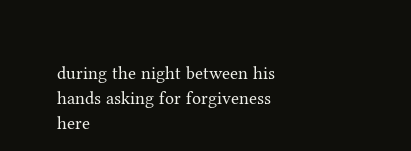during the night between his hands asking for forgiveness here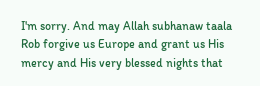I'm sorry. And may Allah subhanaw taala Rob forgive us Europe and grant us His mercy and His very blessed nights that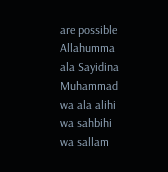are possible Allahumma ala Sayidina Muhammad wa ala alihi wa sahbihi wa sallam